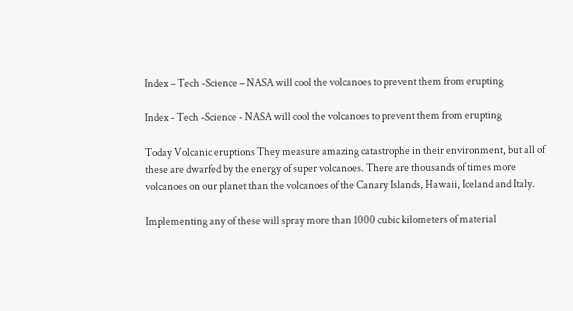Index – Tech -Science – NASA will cool the volcanoes to prevent them from erupting

Index - Tech -Science - NASA will cool the volcanoes to prevent them from erupting

Today Volcanic eruptions They measure amazing catastrophe in their environment, but all of these are dwarfed by the energy of super volcanoes. There are thousands of times more volcanoes on our planet than the volcanoes of the Canary Islands, Hawaii, Iceland and Italy.

Implementing any of these will spray more than 1000 cubic kilometers of material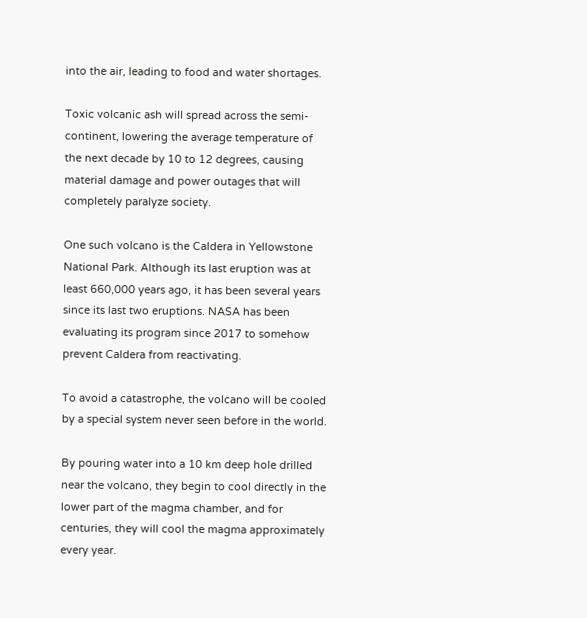into the air, leading to food and water shortages.

Toxic volcanic ash will spread across the semi-continent, lowering the average temperature of the next decade by 10 to 12 degrees, causing material damage and power outages that will completely paralyze society.

One such volcano is the Caldera in Yellowstone National Park. Although its last eruption was at least 660,000 years ago, it has been several years since its last two eruptions. NASA has been evaluating its program since 2017 to somehow prevent Caldera from reactivating.

To avoid a catastrophe, the volcano will be cooled by a special system never seen before in the world.

By pouring water into a 10 km deep hole drilled near the volcano, they begin to cool directly in the lower part of the magma chamber, and for centuries, they will cool the magma approximately every year.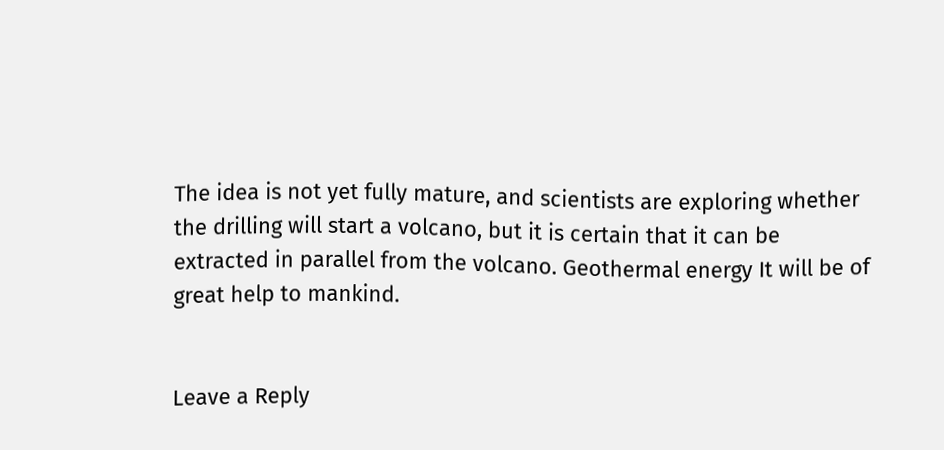The idea is not yet fully mature, and scientists are exploring whether the drilling will start a volcano, but it is certain that it can be extracted in parallel from the volcano. Geothermal energy It will be of great help to mankind.


Leave a Reply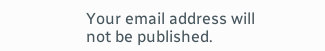Your email address will not be published.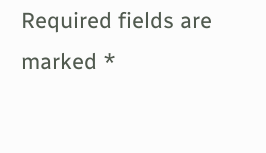Required fields are marked *